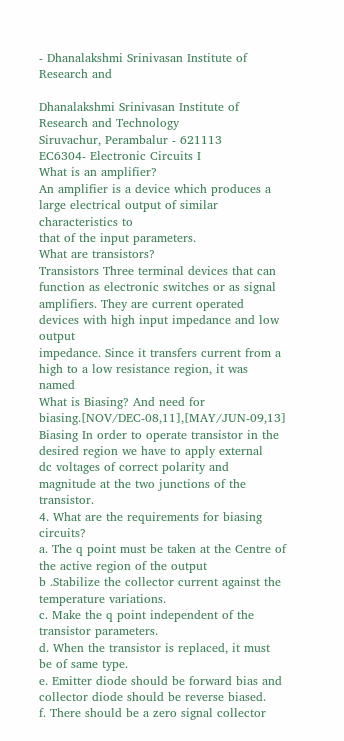- Dhanalakshmi Srinivasan Institute of Research and

Dhanalakshmi Srinivasan Institute of Research and Technology
Siruvachur, Perambalur - 621113
EC6304- Electronic Circuits I
What is an amplifier?
An amplifier is a device which produces a large electrical output of similar characteristics to
that of the input parameters.
What are transistors?
Transistors Three terminal devices that can function as electronic switches or as signal
amplifiers. They are current operated devices with high input impedance and low output
impedance. Since it transfers current from a high to a low resistance region, it was named
What is Biasing? And need for biasing.[NOV/DEC-08,11],[MAY/JUN-09,13]
Biasing In order to operate transistor in the desired region we have to apply external
dc voltages of correct polarity and magnitude at the two junctions of the transistor.
4. What are the requirements for biasing circuits?
a. The q point must be taken at the Centre of the active region of the output
b .Stabilize the collector current against the temperature variations.
c. Make the q point independent of the transistor parameters.
d. When the transistor is replaced, it must be of same type.
e. Emitter diode should be forward bias and collector diode should be reverse biased.
f. There should be a zero signal collector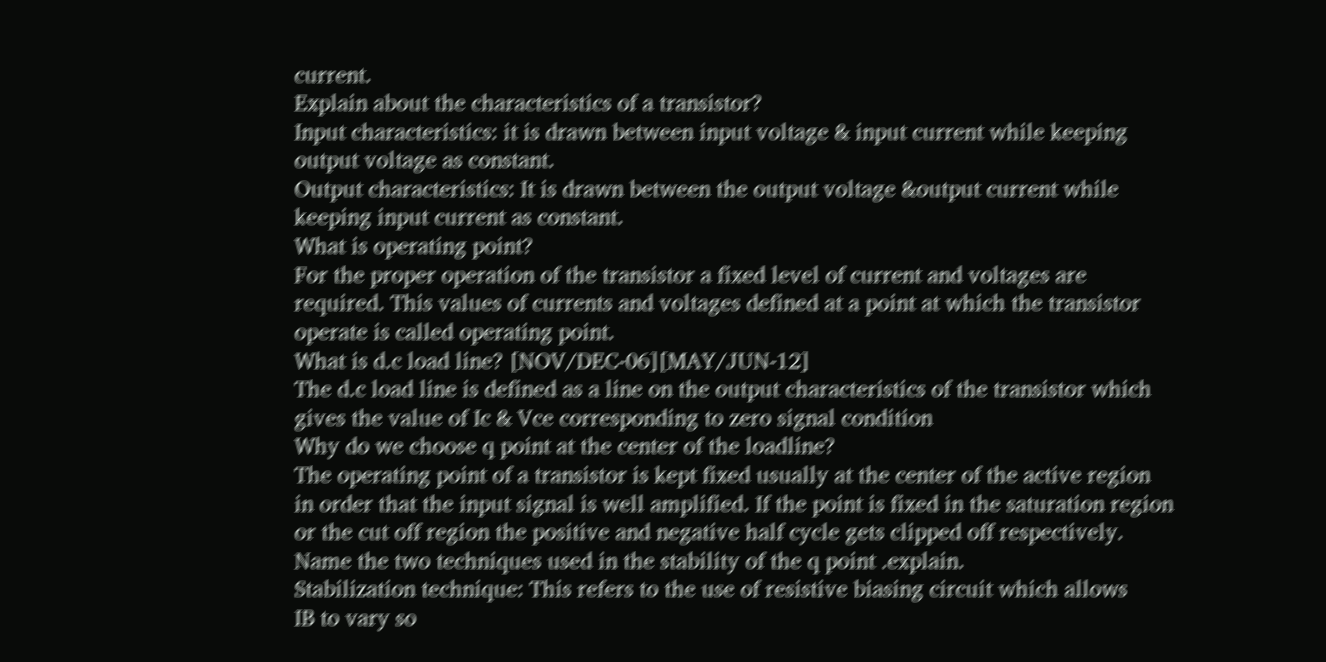current.
Explain about the characteristics of a transistor?
Input characteristics: it is drawn between input voltage & input current while keeping
output voltage as constant.
Output characteristics: It is drawn between the output voltage &output current while
keeping input current as constant.
What is operating point?
For the proper operation of the transistor a fixed level of current and voltages are
required. This values of currents and voltages defined at a point at which the transistor
operate is called operating point.
What is d.c load line? [NOV/DEC-06][MAY/JUN-12]
The d.c load line is defined as a line on the output characteristics of the transistor which
gives the value of Ic & Vce corresponding to zero signal condition
Why do we choose q point at the center of the loadline?
The operating point of a transistor is kept fixed usually at the center of the active region
in order that the input signal is well amplified. If the point is fixed in the saturation region
or the cut off region the positive and negative half cycle gets clipped off respectively.
Name the two techniques used in the stability of the q point .explain.
Stabilization technique: This refers to the use of resistive biasing circuit which allows
IB to vary so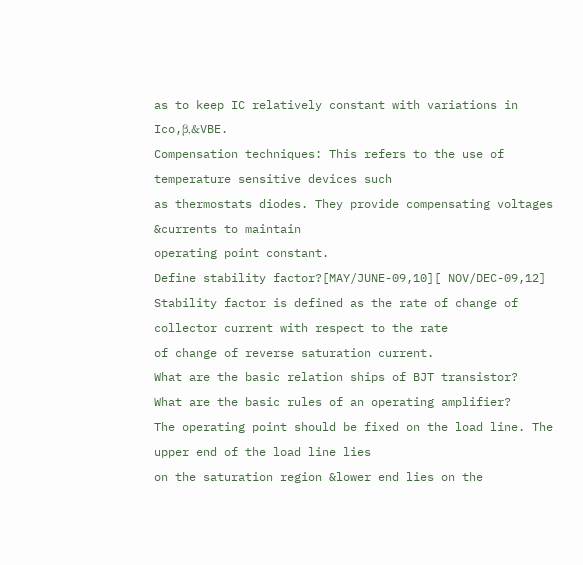as to keep IC relatively constant with variations in Ico,β,&VBE.
Compensation techniques: This refers to the use of temperature sensitive devices such
as thermostats diodes. They provide compensating voltages &currents to maintain
operating point constant.
Define stability factor?[MAY/JUNE-09,10][ NOV/DEC-09,12]
Stability factor is defined as the rate of change of collector current with respect to the rate
of change of reverse saturation current.
What are the basic relation ships of BJT transistor?
What are the basic rules of an operating amplifier?
The operating point should be fixed on the load line. The upper end of the load line lies
on the saturation region &lower end lies on the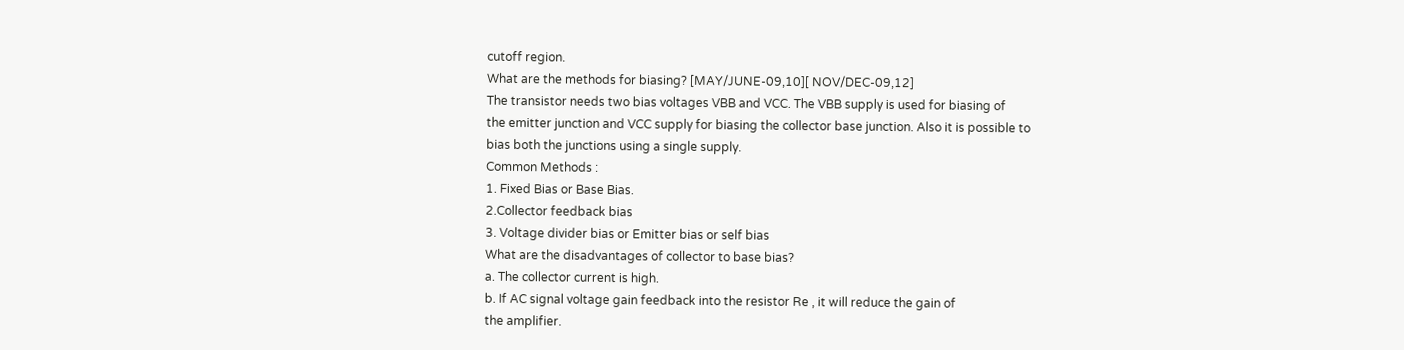cutoff region.
What are the methods for biasing? [MAY/JUNE-09,10][ NOV/DEC-09,12]
The transistor needs two bias voltages VBB and VCC. The VBB supply is used for biasing of
the emitter junction and VCC supply for biasing the collector base junction. Also it is possible to
bias both the junctions using a single supply.
Common Methods :
1. Fixed Bias or Base Bias.
2.Collector feedback bias
3. Voltage divider bias or Emitter bias or self bias
What are the disadvantages of collector to base bias?
a. The collector current is high.
b. If AC signal voltage gain feedback into the resistor Re , it will reduce the gain of
the amplifier.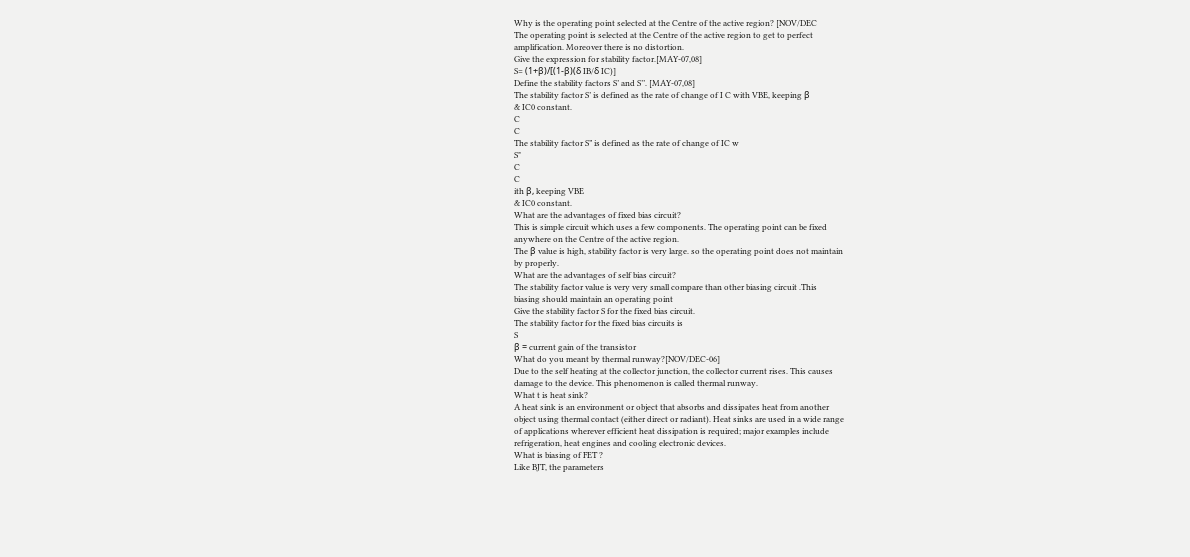Why is the operating point selected at the Centre of the active region? [NOV/DEC
The operating point is selected at the Centre of the active region to get to perfect
amplification. Moreover there is no distortion.
Give the expression for stability factor.[MAY-07,08]
S= (1+β)/[(1-β)(δ IB/δ IC)]
Define the stability factors S’ and S’’. [MAY-07,08]
The stability factor S’ is defined as the rate of change of I C with VBE, keeping β
& IC0 constant.
C
C
The stability factor S” is defined as the rate of change of IC w
S"
C
C
ith β, keeping VBE
& IC0 constant.
What are the advantages of fixed bias circuit?
This is simple circuit which uses a few components. The operating point can be fixed
anywhere on the Centre of the active region.
The β value is high, stability factor is very large. so the operating point does not maintain
by properly.
What are the advantages of self bias circuit?
The stability factor value is very very small compare than other biasing circuit .This
biasing should maintain an operating point
Give the stability factor S for the fixed bias circuit.
The stability factor for the fixed bias circuits is
S
β = current gain of the transistor
What do you meant by thermal runway?[NOV/DEC-06]
Due to the self heating at the collector junction, the collector current rises. This causes
damage to the device. This phenomenon is called thermal runway.
What t is heat sink?
A heat sink is an environment or object that absorbs and dissipates heat from another
object using thermal contact (either direct or radiant). Heat sinks are used in a wide range
of applications wherever efficient heat dissipation is required; major examples include
refrigeration, heat engines and cooling electronic devices.
What is biasing of FET ?
Like BJT, the parameters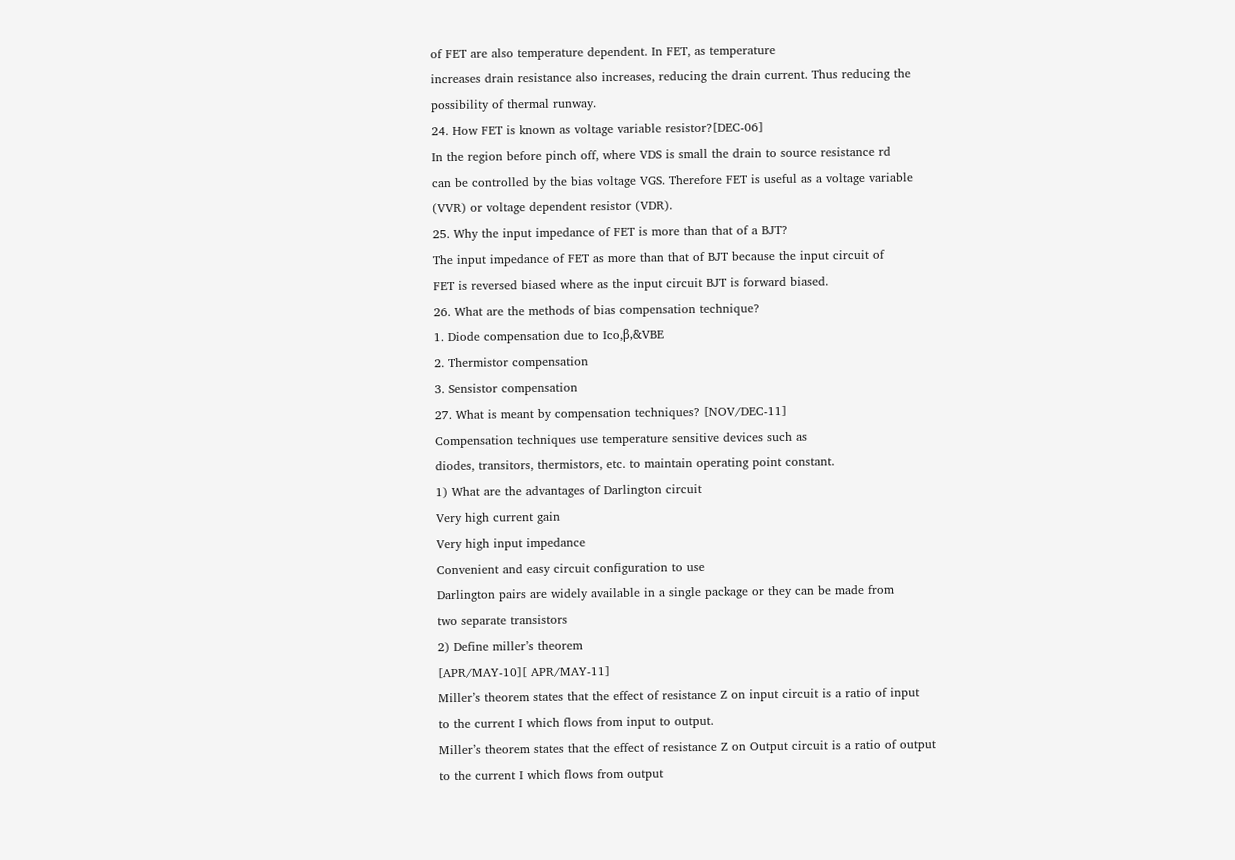of FET are also temperature dependent. In FET, as temperature
increases drain resistance also increases, reducing the drain current. Thus reducing the
possibility of thermal runway.
24. How FET is known as voltage variable resistor?[DEC-06]
In the region before pinch off, where VDS is small the drain to source resistance rd
can be controlled by the bias voltage VGS. Therefore FET is useful as a voltage variable
(VVR) or voltage dependent resistor (VDR).
25. Why the input impedance of FET is more than that of a BJT?
The input impedance of FET as more than that of BJT because the input circuit of
FET is reversed biased where as the input circuit BJT is forward biased.
26. What are the methods of bias compensation technique?
1. Diode compensation due to Ico,β,&VBE
2. Thermistor compensation
3. Sensistor compensation
27. What is meant by compensation techniques? [NOV/DEC-11]
Compensation techniques use temperature sensitive devices such as
diodes, transitors, thermistors, etc. to maintain operating point constant.
1) What are the advantages of Darlington circuit
Very high current gain
Very high input impedance
Convenient and easy circuit configuration to use
Darlington pairs are widely available in a single package or they can be made from
two separate transistors
2) Define miller’s theorem
[APR/MAY-10][ APR/MAY-11]
Miller’s theorem states that the effect of resistance Z on input circuit is a ratio of input
to the current I which flows from input to output.
Miller’s theorem states that the effect of resistance Z on Output circuit is a ratio of output
to the current I which flows from output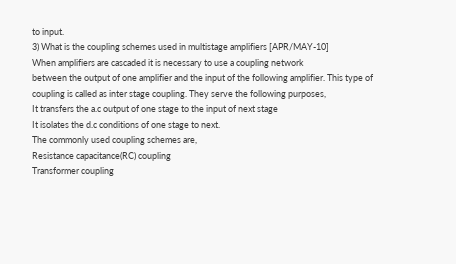to input.
3) What is the coupling schemes used in multistage amplifiers [APR/MAY-10]
When amplifiers are cascaded it is necessary to use a coupling network
between the output of one amplifier and the input of the following amplifier. This type of
coupling is called as inter stage coupling. They serve the following purposes,
It transfers the a.c output of one stage to the input of next stage
It isolates the d.c conditions of one stage to next.
The commonly used coupling schemes are,
Resistance capacitance(RC) coupling
Transformer coupling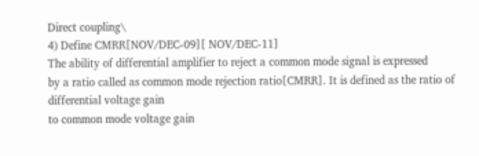Direct coupling\
4) Define CMRR[NOV/DEC-09][ NOV/DEC-11]
The ability of differential amplifier to reject a common mode signal is expressed
by a ratio called as common mode rejection ratio[CMRR]. It is defined as the ratio of
differential voltage gain
to common mode voltage gain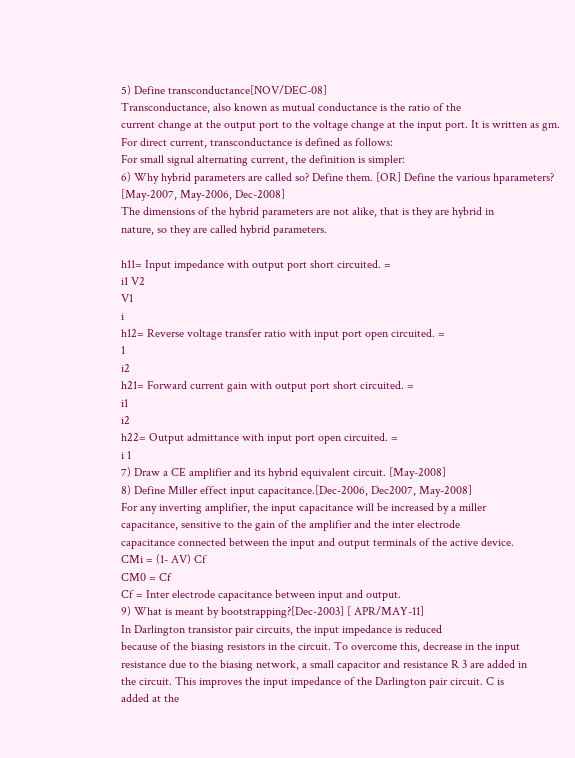5) Define transconductance[NOV/DEC-08]
Transconductance, also known as mutual conductance is the ratio of the
current change at the output port to the voltage change at the input port. It is written as gm.
For direct current, transconductance is defined as follows:
For small signal alternating current, the definition is simpler:
6) Why hybrid parameters are called so? Define them. [OR] Define the various hparameters? [May-2007, May-2006, Dec-2008]
The dimensions of the hybrid parameters are not alike, that is they are hybrid in
nature, so they are called hybrid parameters.

h11= Input impedance with output port short circuited. =
i1 V2
V1
i
h12= Reverse voltage transfer ratio with input port open circuited. =
1
i2
h21= Forward current gain with output port short circuited. =
i1
i2
h22= Output admittance with input port open circuited. =
i 1
7) Draw a CE amplifier and its hybrid equivalent circuit. [May-2008]
8) Define Miller effect input capacitance.[Dec-2006, Dec2007, May-2008]
For any inverting amplifier, the input capacitance will be increased by a miller
capacitance, sensitive to the gain of the amplifier and the inter electrode
capacitance connected between the input and output terminals of the active device.
CMi = (1- AV) Cf
CM0 = Cf
Cf = Inter electrode capacitance between input and output.
9) What is meant by bootstrapping?[Dec-2003] [ APR/MAY-11]
In Darlington transistor pair circuits, the input impedance is reduced
because of the biasing resistors in the circuit. To overcome this, decrease in the input
resistance due to the biasing network, a small capacitor and resistance R 3 are added in
the circuit. This improves the input impedance of the Darlington pair circuit. C is
added at the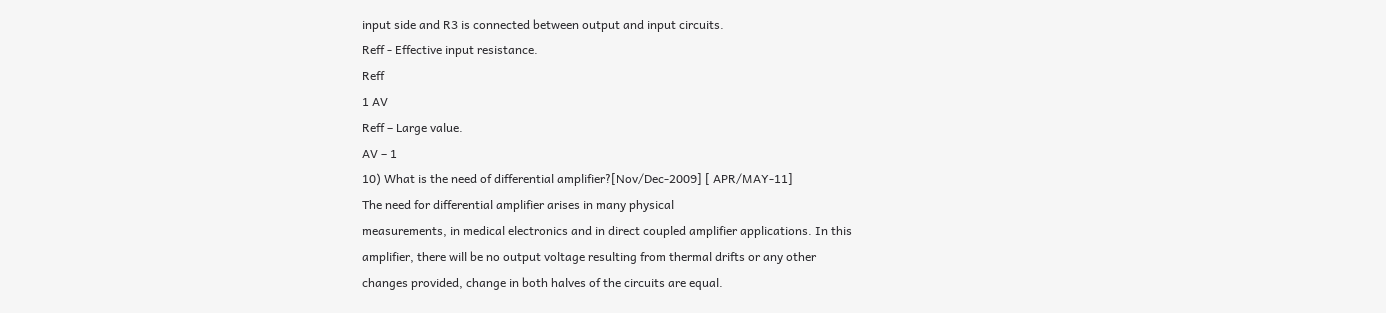input side and R3 is connected between output and input circuits.
Reff - Effective input resistance.
Reff
1 AV
Reff – Large value.
AV – 1
10) What is the need of differential amplifier?[Nov/Dec-2009] [ APR/MAY-11]
The need for differential amplifier arises in many physical
measurements, in medical electronics and in direct coupled amplifier applications. In this
amplifier, there will be no output voltage resulting from thermal drifts or any other
changes provided, change in both halves of the circuits are equal.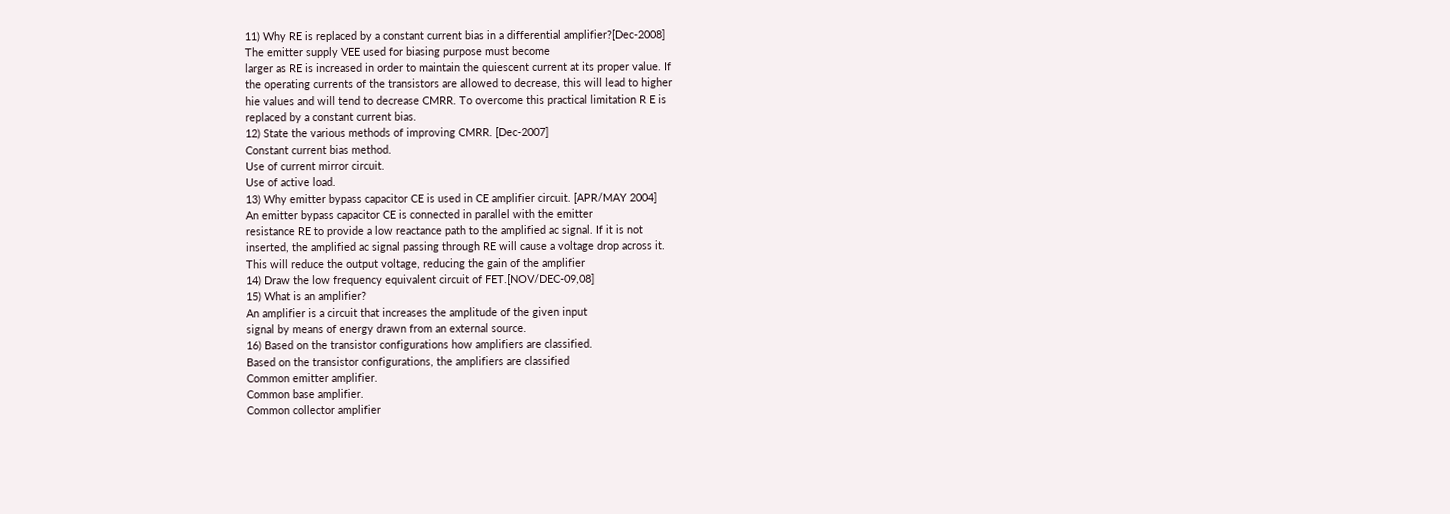11) Why RE is replaced by a constant current bias in a differential amplifier?[Dec-2008]
The emitter supply VEE used for biasing purpose must become
larger as RE is increased in order to maintain the quiescent current at its proper value. If
the operating currents of the transistors are allowed to decrease, this will lead to higher
hie values and will tend to decrease CMRR. To overcome this practical limitation R E is
replaced by a constant current bias.
12) State the various methods of improving CMRR. [Dec-2007]
Constant current bias method.
Use of current mirror circuit.
Use of active load.
13) Why emitter bypass capacitor CE is used in CE amplifier circuit. [APR/MAY 2004]
An emitter bypass capacitor CE is connected in parallel with the emitter
resistance RE to provide a low reactance path to the amplified ac signal. If it is not
inserted, the amplified ac signal passing through RE will cause a voltage drop across it.
This will reduce the output voltage, reducing the gain of the amplifier
14) Draw the low frequency equivalent circuit of FET.[NOV/DEC-09,08]
15) What is an amplifier?
An amplifier is a circuit that increases the amplitude of the given input
signal by means of energy drawn from an external source.
16) Based on the transistor configurations how amplifiers are classified.
Based on the transistor configurations, the amplifiers are classified
Common emitter amplifier.
Common base amplifier.
Common collector amplifier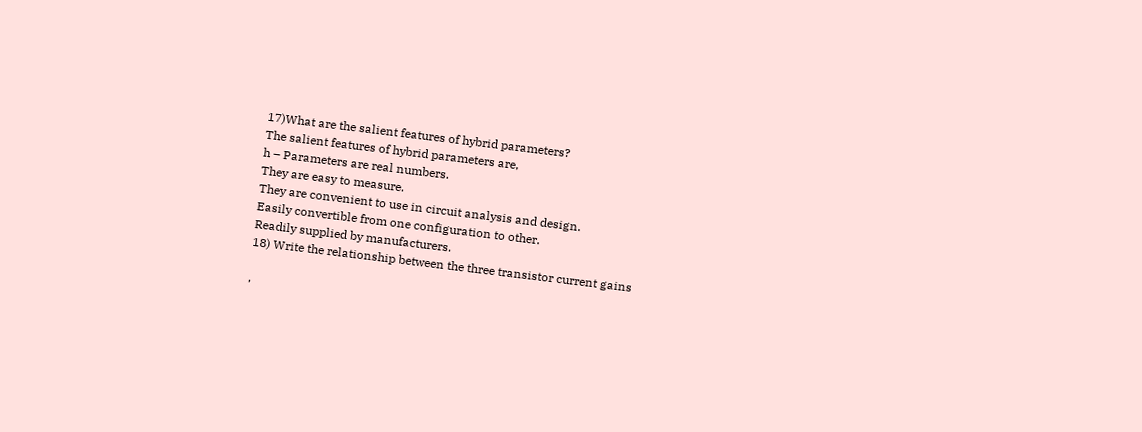17)What are the salient features of hybrid parameters?
The salient features of hybrid parameters are,
h – Parameters are real numbers.
They are easy to measure.
They are convenient to use in circuit analysis and design.
Easily convertible from one configuration to other.
Readily supplied by manufacturers.
18) Write the relationship between the three transistor current gains

,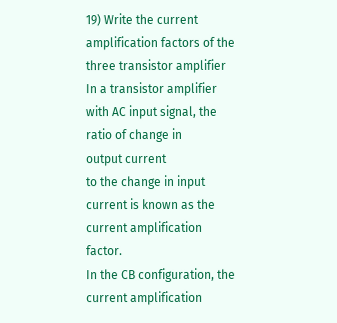19) Write the current amplification factors of the three transistor amplifier
In a transistor amplifier with AC input signal, the ratio of change in
output current
to the change in input current is known as the current amplification factor.
In the CB configuration, the current amplification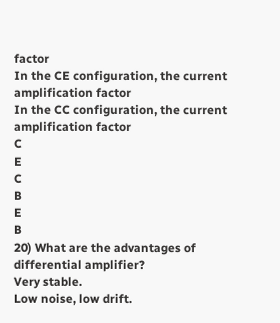factor
In the CE configuration, the current amplification factor
In the CC configuration, the current amplification factor
C
E
C
B
E
B
20) What are the advantages of differential amplifier?
Very stable.
Low noise, low drift.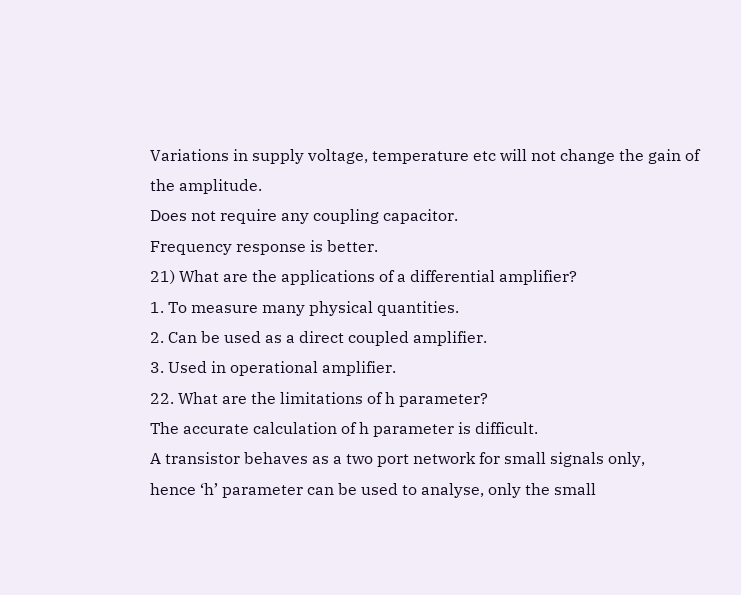Variations in supply voltage, temperature etc will not change the gain of
the amplitude.
Does not require any coupling capacitor.
Frequency response is better.
21) What are the applications of a differential amplifier?
1. To measure many physical quantities.
2. Can be used as a direct coupled amplifier.
3. Used in operational amplifier.
22. What are the limitations of h parameter?
The accurate calculation of h parameter is difficult.
A transistor behaves as a two port network for small signals only,
hence ‘h’ parameter can be used to analyse, only the small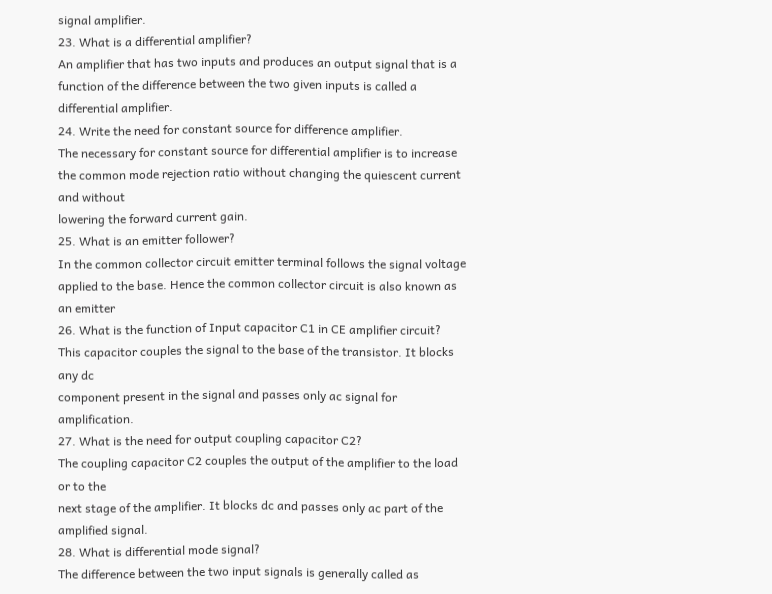signal amplifier.
23. What is a differential amplifier?
An amplifier that has two inputs and produces an output signal that is a
function of the difference between the two given inputs is called a differential amplifier.
24. Write the need for constant source for difference amplifier.
The necessary for constant source for differential amplifier is to increase
the common mode rejection ratio without changing the quiescent current and without
lowering the forward current gain.
25. What is an emitter follower?
In the common collector circuit emitter terminal follows the signal voltage
applied to the base. Hence the common collector circuit is also known as an emitter
26. What is the function of Input capacitor C1 in CE amplifier circuit?
This capacitor couples the signal to the base of the transistor. It blocks any dc
component present in the signal and passes only ac signal for amplification.
27. What is the need for output coupling capacitor C2?
The coupling capacitor C2 couples the output of the amplifier to the load or to the
next stage of the amplifier. It blocks dc and passes only ac part of the amplified signal.
28. What is differential mode signal?
The difference between the two input signals is generally called as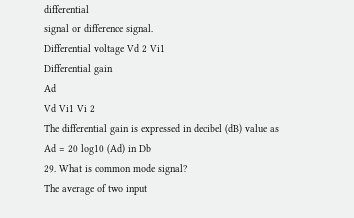differential
signal or difference signal.
Differential voltage Vd 2 Vi1
Differential gain
Ad
Vd Vi1 Vi 2
The differential gain is expressed in decibel (dB) value as
Ad = 20 log10 (Ad) in Db
29. What is common mode signal?
The average of two input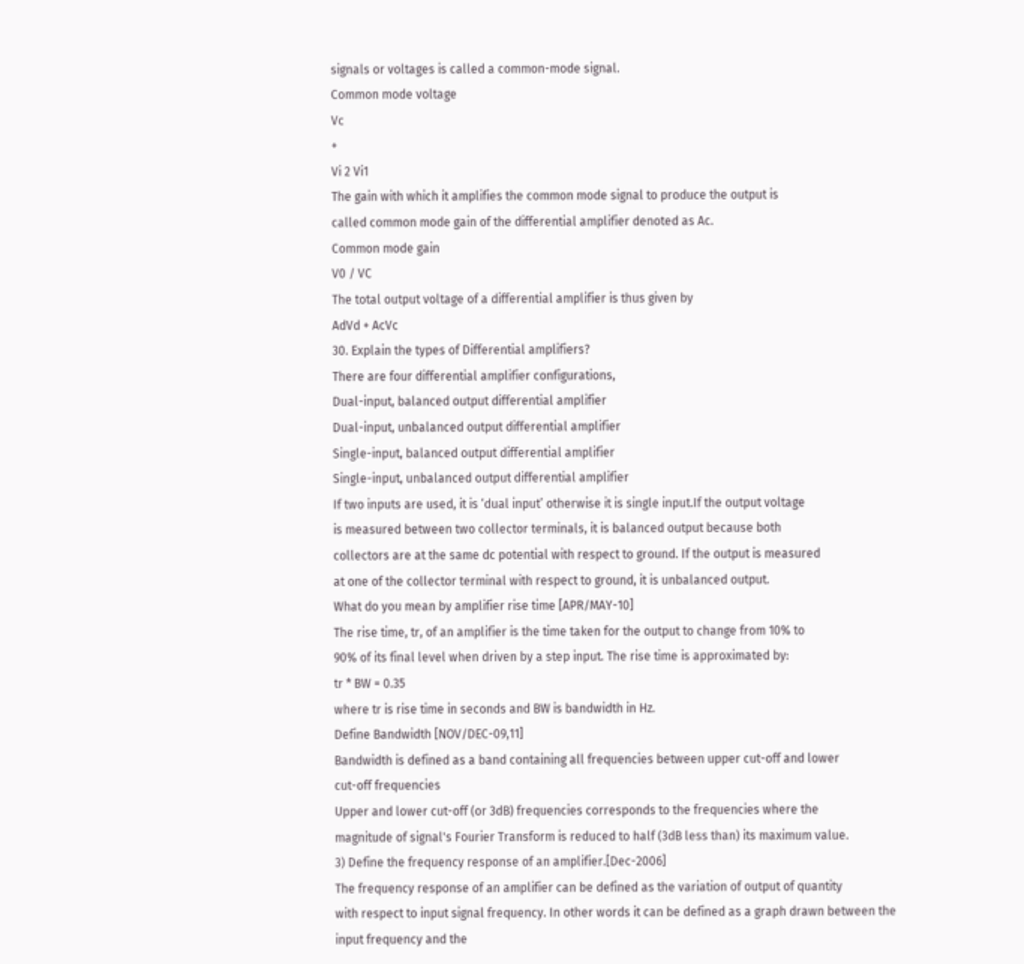signals or voltages is called a common-mode signal.
Common mode voltage
Vc
+
Vi 2 Vi1
The gain with which it amplifies the common mode signal to produce the output is
called common mode gain of the differential amplifier denoted as Ac.
Common mode gain
V0 / VC
The total output voltage of a differential amplifier is thus given by
AdVd + AcVc
30. Explain the types of Differential amplifiers?
There are four differential amplifier configurations,
Dual-input, balanced output differential amplifier
Dual-input, unbalanced output differential amplifier
Single-input, balanced output differential amplifier
Single-input, unbalanced output differential amplifier
If two inputs are used, it is ‘dual input’ otherwise it is single input.If the output voltage
is measured between two collector terminals, it is balanced output because both
collectors are at the same dc potential with respect to ground. If the output is measured
at one of the collector terminal with respect to ground, it is unbalanced output.
What do you mean by amplifier rise time [APR/MAY-10]
The rise time, tr, of an amplifier is the time taken for the output to change from 10% to
90% of its final level when driven by a step input. The rise time is approximated by:
tr * BW = 0.35
where tr is rise time in seconds and BW is bandwidth in Hz.
Define Bandwidth [NOV/DEC-09,11]
Bandwidth is defined as a band containing all frequencies between upper cut-off and lower
cut-off frequencies
Upper and lower cut-off (or 3dB) frequencies corresponds to the frequencies where the
magnitude of signal's Fourier Transform is reduced to half (3dB less than) its maximum value.
3) Define the frequency response of an amplifier.[Dec-2006]
The frequency response of an amplifier can be defined as the variation of output of quantity
with respect to input signal frequency. In other words it can be defined as a graph drawn between the
input frequency and the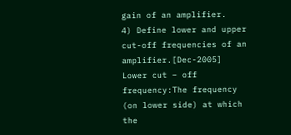gain of an amplifier.
4) Define lower and upper cut-off frequencies of an amplifier.[Dec-2005]
Lower cut – off frequency:The frequency (on lower side) at which the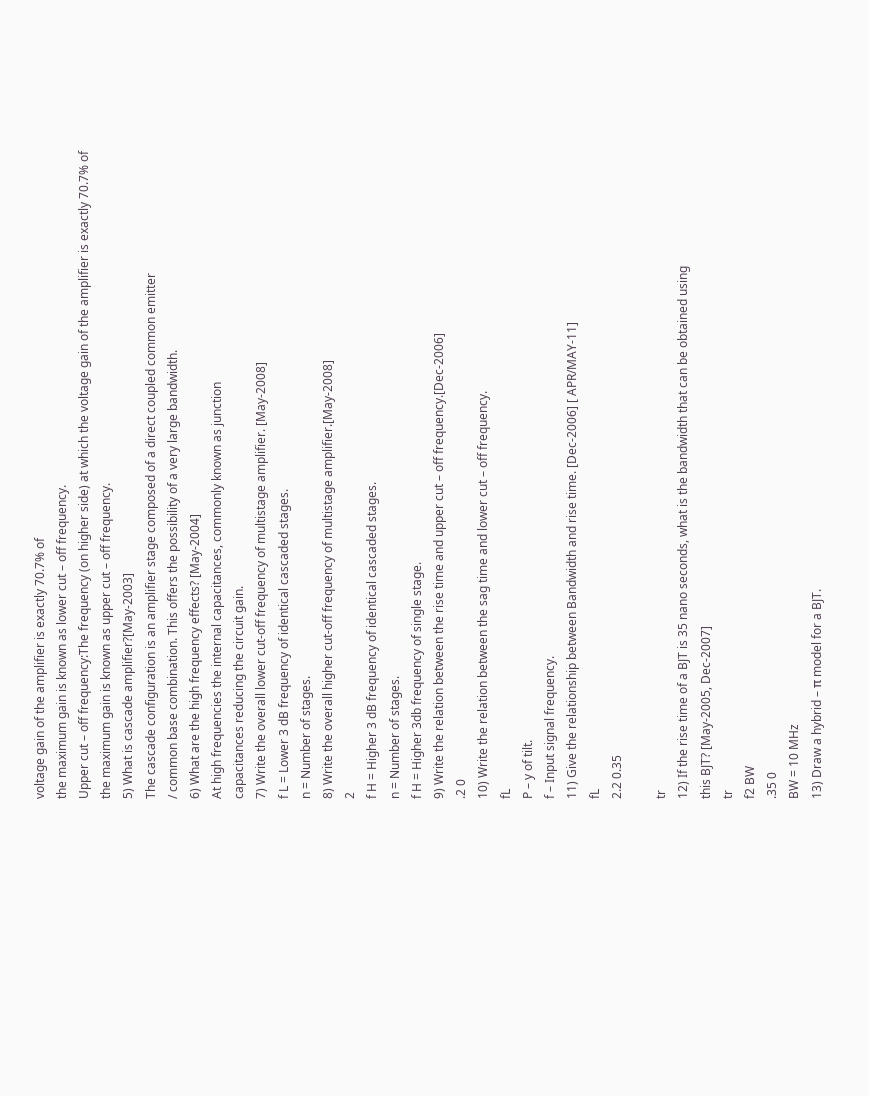voltage gain of the amplifier is exactly 70.7% of
the maximum gain is known as lower cut – off frequency.
Upper cut – off frequency:The frequency (on higher side) at which the voltage gain of the amplifier is exactly 70.7% of
the maximum gain is known as upper cut – off frequency.
5) What is cascade amplifier?[May-2003]
The cascade configuration is an amplifier stage composed of a direct coupled common emitter
/ common base combination. This offers the possibility of a very large bandwidth.
6) What are the high frequency effects? [May-2004]
At high frequencies the internal capacitances, commonly known as junction
capacitances reducing the circuit gain.
7) Write the overall lower cut-off frequency of multistage amplifier. [May-2008]
f L = Lower 3 dB frequency of identical cascaded stages.
n = Number of stages.
8) Write the overall higher cut-off frequency of multistage amplifier.[May-2008]
2
f H = Higher 3 dB frequency of identical cascaded stages.
n = Number of stages.
f H = Higher 3db frequency of single stage.
9) Write the relation between the rise time and upper cut – off frequency.[Dec-2006]
.2 0
10) Write the relation between the sag time and lower cut – off frequency.
fL
P – y of tilt.
f – Input signal frequency.
11) Give the relationship between Bandwidth and rise time. [Dec-2006] [ APR/MAY-11]
fL
2.2 0.35

tr
12) If the rise time of a BJT is 35 nano seconds, what is the bandwidth that can be obtained using
this BJT? [May-2005, Dec-2007]
tr
f2 BW
.35 0
BW = 10 MHz
13) Draw a hybrid – π model for a BJT.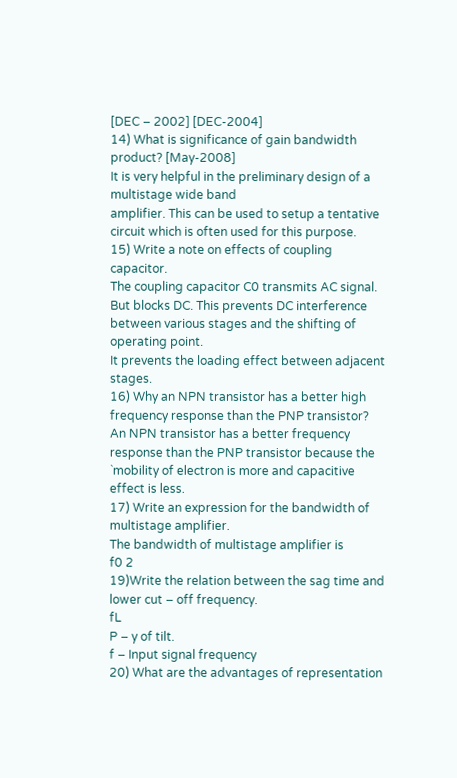[DEC – 2002] [DEC-2004]
14) What is significance of gain bandwidth product? [May-2008]
It is very helpful in the preliminary design of a multistage wide band
amplifier. This can be used to setup a tentative circuit which is often used for this purpose.
15) Write a note on effects of coupling capacitor.
The coupling capacitor C0 transmits AC signal. But blocks DC. This prevents DC interference
between various stages and the shifting of operating point.
It prevents the loading effect between adjacent stages.
16) Why an NPN transistor has a better high frequency response than the PNP transistor?
An NPN transistor has a better frequency response than the PNP transistor because the
`mobility of electron is more and capacitive effect is less.
17) Write an expression for the bandwidth of multistage amplifier.
The bandwidth of multistage amplifier is
f0 2
19)Write the relation between the sag time and lower cut – off frequency.
fL
P – y of tilt.
f – Input signal frequency
20) What are the advantages of representation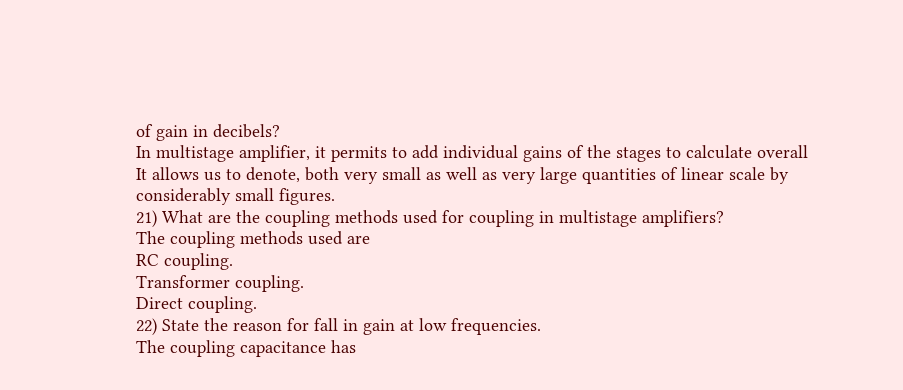of gain in decibels?
In multistage amplifier, it permits to add individual gains of the stages to calculate overall
It allows us to denote, both very small as well as very large quantities of linear scale by
considerably small figures.
21) What are the coupling methods used for coupling in multistage amplifiers?
The coupling methods used are
RC coupling.
Transformer coupling.
Direct coupling.
22) State the reason for fall in gain at low frequencies.
The coupling capacitance has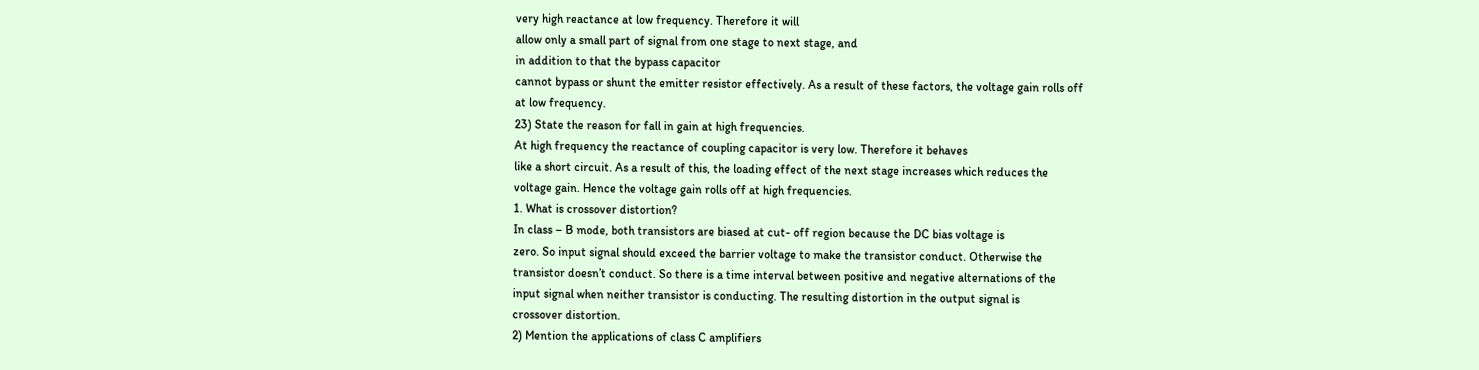very high reactance at low frequency. Therefore it will
allow only a small part of signal from one stage to next stage, and
in addition to that the bypass capacitor
cannot bypass or shunt the emitter resistor effectively. As a result of these factors, the voltage gain rolls off
at low frequency.
23) State the reason for fall in gain at high frequencies.
At high frequency the reactance of coupling capacitor is very low. Therefore it behaves
like a short circuit. As a result of this, the loading effect of the next stage increases which reduces the
voltage gain. Hence the voltage gain rolls off at high frequencies.
1. What is crossover distortion?
In class – B mode, both transistors are biased at cut- off region because the DC bias voltage is
zero. So input signal should exceed the barrier voltage to make the transistor conduct. Otherwise the
transistor doesn’t conduct. So there is a time interval between positive and negative alternations of the
input signal when neither transistor is conducting. The resulting distortion in the output signal is
crossover distortion.
2) Mention the applications of class C amplifiers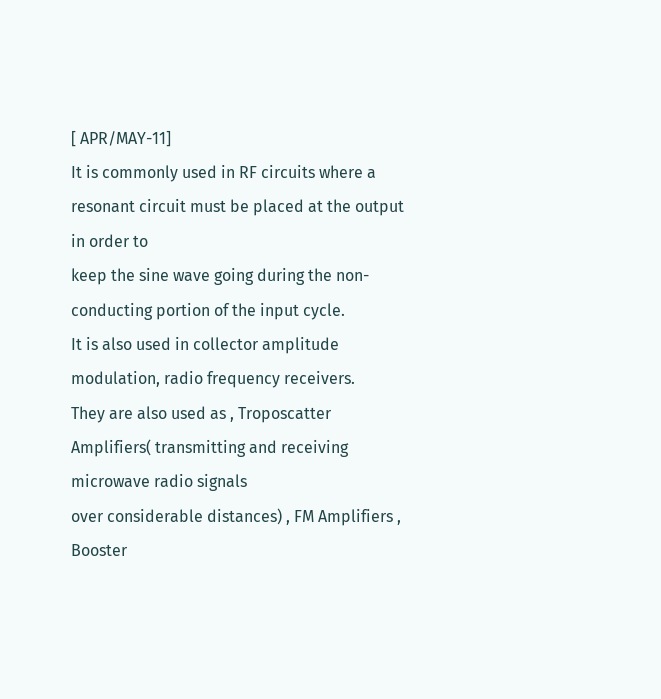[ APR/MAY-11]
It is commonly used in RF circuits where a resonant circuit must be placed at the output in order to
keep the sine wave going during the non-conducting portion of the input cycle.
It is also used in collector amplitude modulation, radio frequency receivers.
They are also used as , Troposcatter Amplifiers( transmitting and receiving microwave radio signals
over considerable distances) , FM Amplifiers , Booster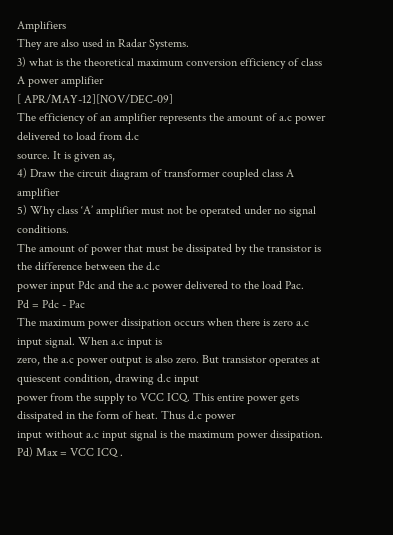Amplifiers
They are also used in Radar Systems.
3) what is the theoretical maximum conversion efficiency of class A power amplifier
[ APR/MAY-12][NOV/DEC-09]
The efficiency of an amplifier represents the amount of a.c power delivered to load from d.c
source. It is given as,
4) Draw the circuit diagram of transformer coupled class A amplifier
5) Why class ‘A’ amplifier must not be operated under no signal conditions.
The amount of power that must be dissipated by the transistor is the difference between the d.c
power input Pdc and the a.c power delivered to the load Pac.
Pd = Pdc - Pac
The maximum power dissipation occurs when there is zero a.c input signal. When a.c input is
zero, the a.c power output is also zero. But transistor operates at quiescent condition, drawing d.c input
power from the supply to VCC ICQ. This entire power gets dissipated in the form of heat. Thus d.c power
input without a.c input signal is the maximum power dissipation.
Pd) Max = VCC ICQ .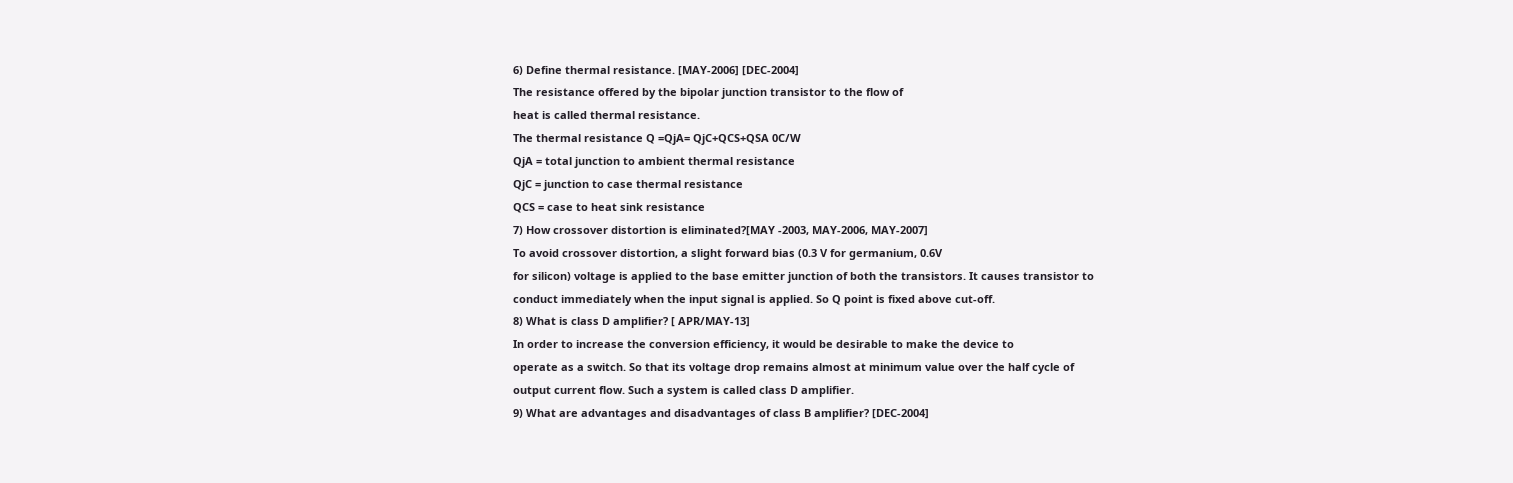6) Define thermal resistance. [MAY-2006] [DEC-2004]
The resistance offered by the bipolar junction transistor to the flow of
heat is called thermal resistance.
The thermal resistance Q =QjA= QjC+QCS+QSA 0C/W
QjA = total junction to ambient thermal resistance
QjC = junction to case thermal resistance
QCS = case to heat sink resistance
7) How crossover distortion is eliminated?[MAY -2003, MAY-2006, MAY-2007]
To avoid crossover distortion, a slight forward bias (0.3 V for germanium, 0.6V
for silicon) voltage is applied to the base emitter junction of both the transistors. It causes transistor to
conduct immediately when the input signal is applied. So Q point is fixed above cut-off.
8) What is class D amplifier? [ APR/MAY-13]
In order to increase the conversion efficiency, it would be desirable to make the device to
operate as a switch. So that its voltage drop remains almost at minimum value over the half cycle of
output current flow. Such a system is called class D amplifier.
9) What are advantages and disadvantages of class B amplifier? [DEC-2004]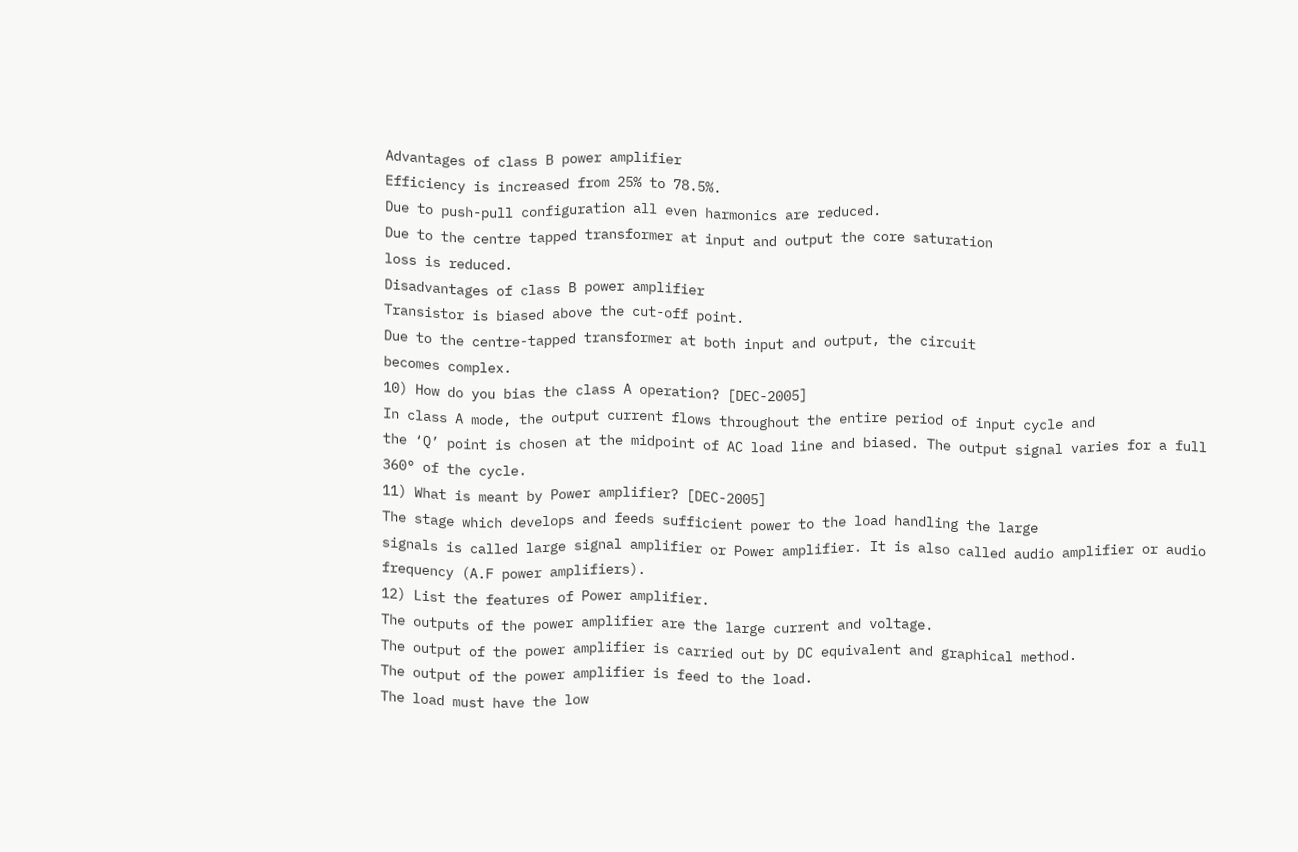Advantages of class B power amplifier
Efficiency is increased from 25% to 78.5%.
Due to push-pull configuration all even harmonics are reduced.
Due to the centre tapped transformer at input and output the core saturation
loss is reduced.
Disadvantages of class B power amplifier
Transistor is biased above the cut-off point.
Due to the centre-tapped transformer at both input and output, the circuit
becomes complex.
10) How do you bias the class A operation? [DEC-2005]
In class A mode, the output current flows throughout the entire period of input cycle and
the ‘Q’ point is chosen at the midpoint of AC load line and biased. The output signal varies for a full
360° of the cycle.
11) What is meant by Power amplifier? [DEC-2005]
The stage which develops and feeds sufficient power to the load handling the large
signals is called large signal amplifier or Power amplifier. It is also called audio amplifier or audio
frequency (A.F power amplifiers).
12) List the features of Power amplifier.
The outputs of the power amplifier are the large current and voltage.
The output of the power amplifier is carried out by DC equivalent and graphical method.
The output of the power amplifier is feed to the load.
The load must have the low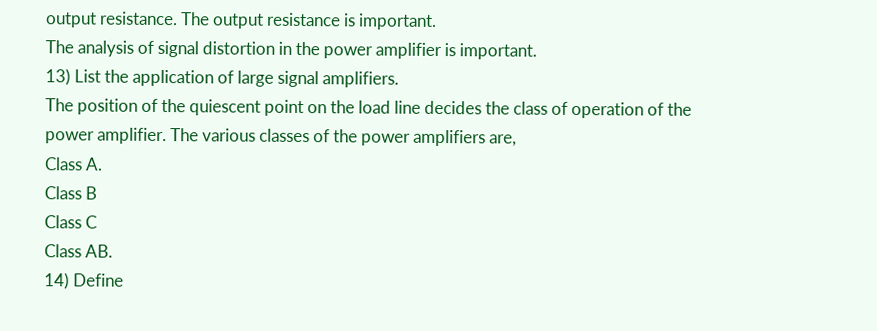output resistance. The output resistance is important.
The analysis of signal distortion in the power amplifier is important.
13) List the application of large signal amplifiers.
The position of the quiescent point on the load line decides the class of operation of the
power amplifier. The various classes of the power amplifiers are,
Class A.
Class B
Class C
Class AB.
14) Define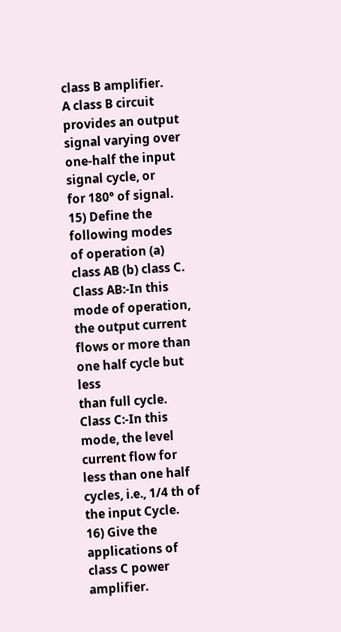class B amplifier.
A class B circuit provides an output signal varying over one-half the input signal cycle, or
for 180° of signal.
15) Define the following modes of operation (a) class AB (b) class C.
Class AB:-In this mode of operation, the output current flows or more than one half cycle but less
than full cycle.
Class C:-In this mode, the level current flow for less than one half cycles, i.e., 1/4 th of the input Cycle.
16) Give the applications of class C power amplifier.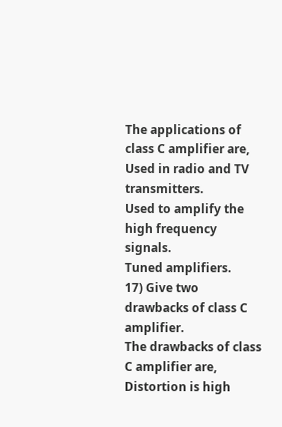The applications of class C amplifier are,
Used in radio and TV transmitters.
Used to amplify the high frequency signals.
Tuned amplifiers.
17) Give two drawbacks of class C amplifier.
The drawbacks of class C amplifier are,
Distortion is high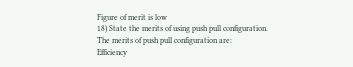Figure of merit is low
18) State the merits of using push pull configuration.
The merits of push pull configuration are:
Efficiency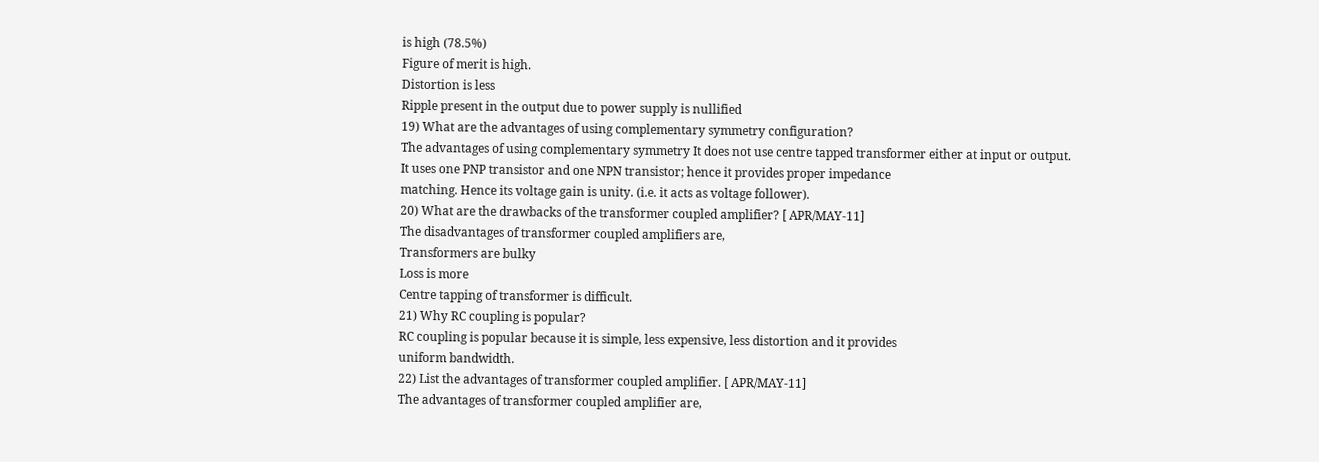is high (78.5%)
Figure of merit is high.
Distortion is less
Ripple present in the output due to power supply is nullified
19) What are the advantages of using complementary symmetry configuration?
The advantages of using complementary symmetry It does not use centre tapped transformer either at input or output.
It uses one PNP transistor and one NPN transistor; hence it provides proper impedance
matching. Hence its voltage gain is unity. (i.e. it acts as voltage follower).
20) What are the drawbacks of the transformer coupled amplifier? [ APR/MAY-11]
The disadvantages of transformer coupled amplifiers are,
Transformers are bulky
Loss is more
Centre tapping of transformer is difficult.
21) Why RC coupling is popular?
RC coupling is popular because it is simple, less expensive, less distortion and it provides
uniform bandwidth.
22) List the advantages of transformer coupled amplifier. [ APR/MAY-11]
The advantages of transformer coupled amplifier are,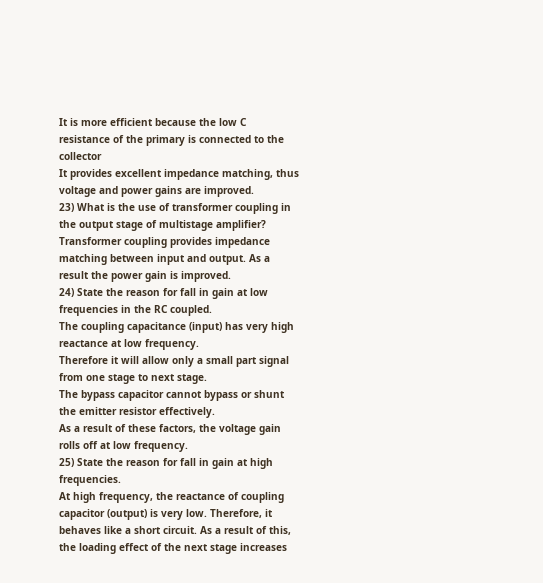It is more efficient because the low C resistance of the primary is connected to the collector
It provides excellent impedance matching, thus voltage and power gains are improved.
23) What is the use of transformer coupling in the output stage of multistage amplifier?
Transformer coupling provides impedance matching between input and output. As a
result the power gain is improved.
24) State the reason for fall in gain at low frequencies in the RC coupled.
The coupling capacitance (input) has very high reactance at low frequency.
Therefore it will allow only a small part signal from one stage to next stage.
The bypass capacitor cannot bypass or shunt the emitter resistor effectively.
As a result of these factors, the voltage gain rolls off at low frequency.
25) State the reason for fall in gain at high frequencies.
At high frequency, the reactance of coupling capacitor (output) is very low. Therefore, it
behaves like a short circuit. As a result of this, the loading effect of the next stage increases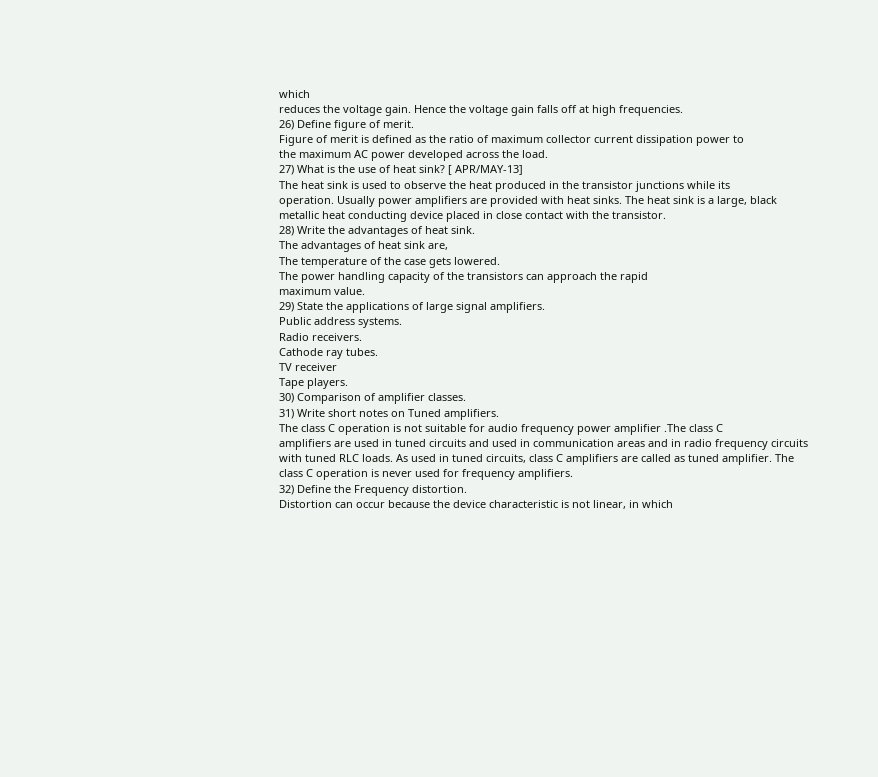which
reduces the voltage gain. Hence the voltage gain falls off at high frequencies.
26) Define figure of merit.
Figure of merit is defined as the ratio of maximum collector current dissipation power to
the maximum AC power developed across the load.
27) What is the use of heat sink? [ APR/MAY-13]
The heat sink is used to observe the heat produced in the transistor junctions while its
operation. Usually power amplifiers are provided with heat sinks. The heat sink is a large, black
metallic heat conducting device placed in close contact with the transistor.
28) Write the advantages of heat sink.
The advantages of heat sink are,
The temperature of the case gets lowered.
The power handling capacity of the transistors can approach the rapid
maximum value.
29) State the applications of large signal amplifiers.
Public address systems.
Radio receivers.
Cathode ray tubes.
TV receiver
Tape players.
30) Comparison of amplifier classes.
31) Write short notes on Tuned amplifiers.
The class C operation is not suitable for audio frequency power amplifier .The class C
amplifiers are used in tuned circuits and used in communication areas and in radio frequency circuits
with tuned RLC loads. As used in tuned circuits, class C amplifiers are called as tuned amplifier. The
class C operation is never used for frequency amplifiers.
32) Define the Frequency distortion.
Distortion can occur because the device characteristic is not linear, in which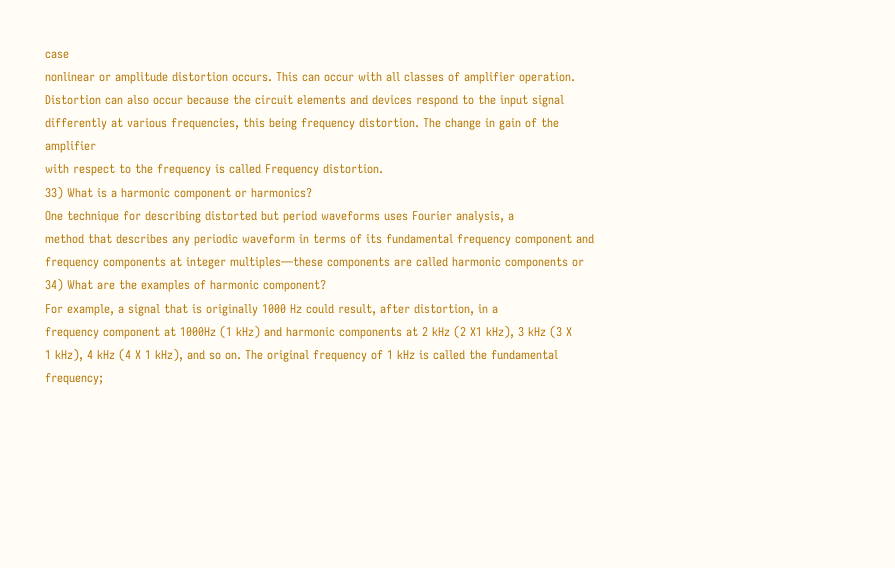case
nonlinear or amplitude distortion occurs. This can occur with all classes of amplifier operation.
Distortion can also occur because the circuit elements and devices respond to the input signal
differently at various frequencies, this being frequency distortion. The change in gain of the amplifier
with respect to the frequency is called Frequency distortion.
33) What is a harmonic component or harmonics?
One technique for describing distorted but period waveforms uses Fourier analysis, a
method that describes any periodic waveform in terms of its fundamental frequency component and
frequency components at integer multiples—these components are called harmonic components or
34) What are the examples of harmonic component?
For example, a signal that is originally 1000 Hz could result, after distortion, in a
frequency component at 1000Hz (1 kHz) and harmonic components at 2 kHz (2 X1 kHz), 3 kHz (3 X
1 kHz), 4 kHz (4 X 1 kHz), and so on. The original frequency of 1 kHz is called the fundamental
frequency;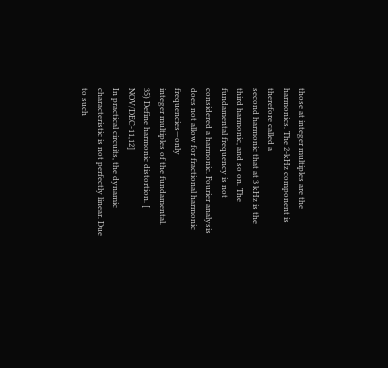those at integer multiples are the harmonics. The 2-kHz component is therefore called a
second harmonic that at 3 kHz is the third harmonic, and so on. The fundamental frequency is not
considered a harmonic. Fourier analysis does not allow for fractional harmonic frequencies—only
integer multiples of the fundamental.
35) Define harmonic distortion. [ NOV/DEC-11,12]
In practical circuits, the dynamic characteristic is not perfectly linear. Due to such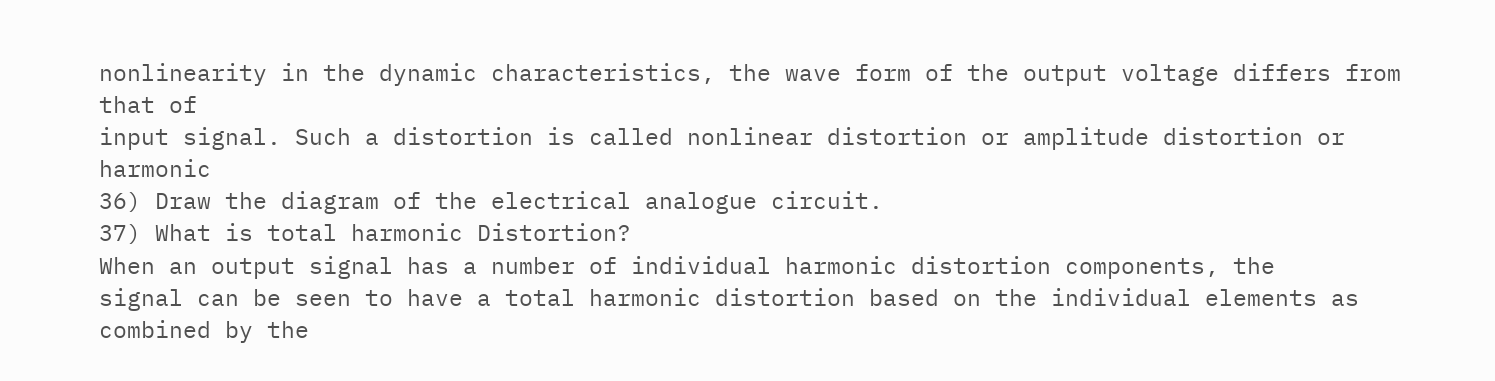nonlinearity in the dynamic characteristics, the wave form of the output voltage differs from that of
input signal. Such a distortion is called nonlinear distortion or amplitude distortion or harmonic
36) Draw the diagram of the electrical analogue circuit.
37) What is total harmonic Distortion?
When an output signal has a number of individual harmonic distortion components, the
signal can be seen to have a total harmonic distortion based on the individual elements as
combined by the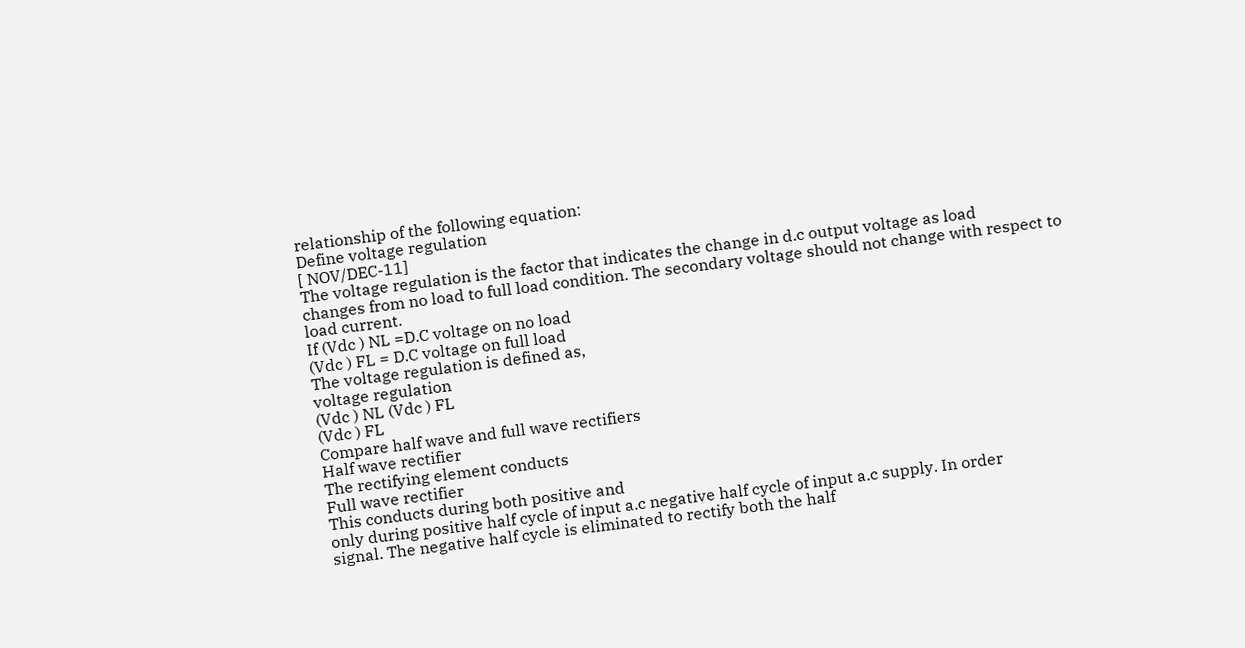relationship of the following equation:
Define voltage regulation
[ NOV/DEC-11]
The voltage regulation is the factor that indicates the change in d.c output voltage as load
changes from no load to full load condition. The secondary voltage should not change with respect to
load current.
If (Vdc ) NL =D.C voltage on no load
(Vdc ) FL = D.C voltage on full load
The voltage regulation is defined as,
voltage regulation
(Vdc ) NL (Vdc ) FL
(Vdc ) FL
Compare half wave and full wave rectifiers
Half wave rectifier
The rectifying element conducts
Full wave rectifier
This conducts during both positive and
only during positive half cycle of input a.c negative half cycle of input a.c supply. In order
signal. The negative half cycle is eliminated to rectify both the half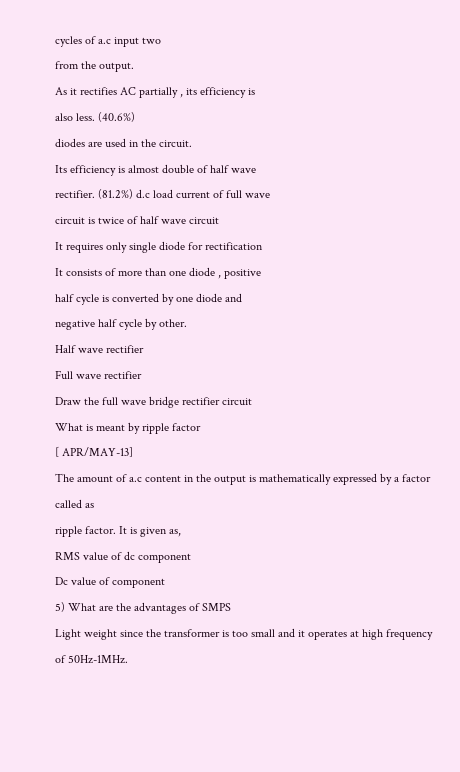cycles of a.c input two
from the output.
As it rectifies AC partially , its efficiency is
also less. (40.6%)
diodes are used in the circuit.
Its efficiency is almost double of half wave
rectifier. (81.2%) d.c load current of full wave
circuit is twice of half wave circuit
It requires only single diode for rectification
It consists of more than one diode , positive
half cycle is converted by one diode and
negative half cycle by other.
Half wave rectifier
Full wave rectifier
Draw the full wave bridge rectifier circuit
What is meant by ripple factor
[ APR/MAY-13]
The amount of a.c content in the output is mathematically expressed by a factor called as
ripple factor. It is given as,
RMS value of dc component
Dc value of component
5) What are the advantages of SMPS
Light weight since the transformer is too small and it operates at high frequency
of 50Hz-1MHz.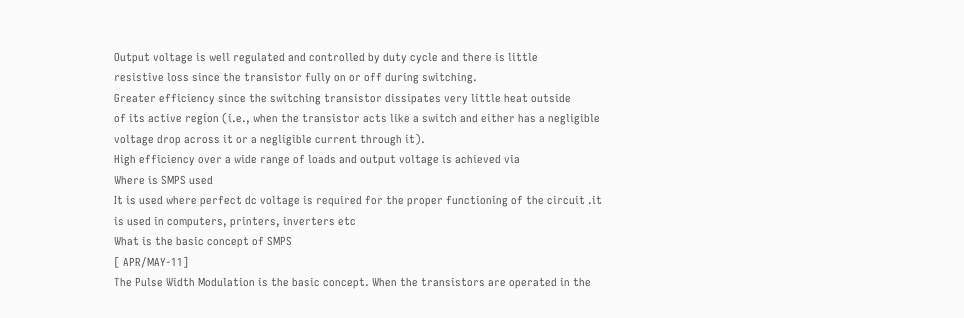Output voltage is well regulated and controlled by duty cycle and there is little
resistive loss since the transistor fully on or off during switching.
Greater efficiency since the switching transistor dissipates very little heat outside
of its active region (i.e., when the transistor acts like a switch and either has a negligible
voltage drop across it or a negligible current through it).
High efficiency over a wide range of loads and output voltage is achieved via
Where is SMPS used
It is used where perfect dc voltage is required for the proper functioning of the circuit .it
is used in computers, printers, inverters etc
What is the basic concept of SMPS
[ APR/MAY-11]
The Pulse Width Modulation is the basic concept. When the transistors are operated in the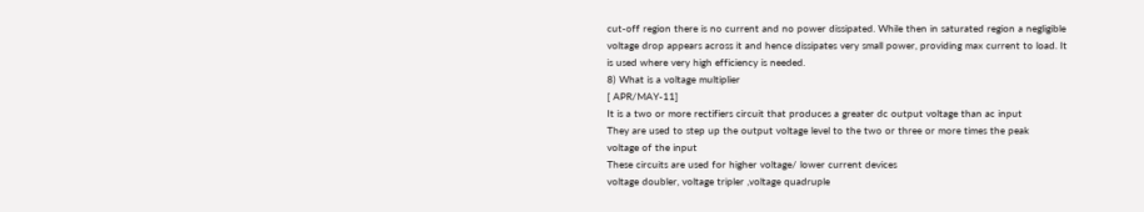cut-off region there is no current and no power dissipated. While then in saturated region a negligible
voltage drop appears across it and hence dissipates very small power, providing max current to load. It
is used where very high efficiency is needed.
8) What is a voltage multiplier
[ APR/MAY-11]
It is a two or more rectifiers circuit that produces a greater dc output voltage than ac input
They are used to step up the output voltage level to the two or three or more times the peak
voltage of the input
These circuits are used for higher voltage/ lower current devices
voltage doubler, voltage tripler ,voltage quadruple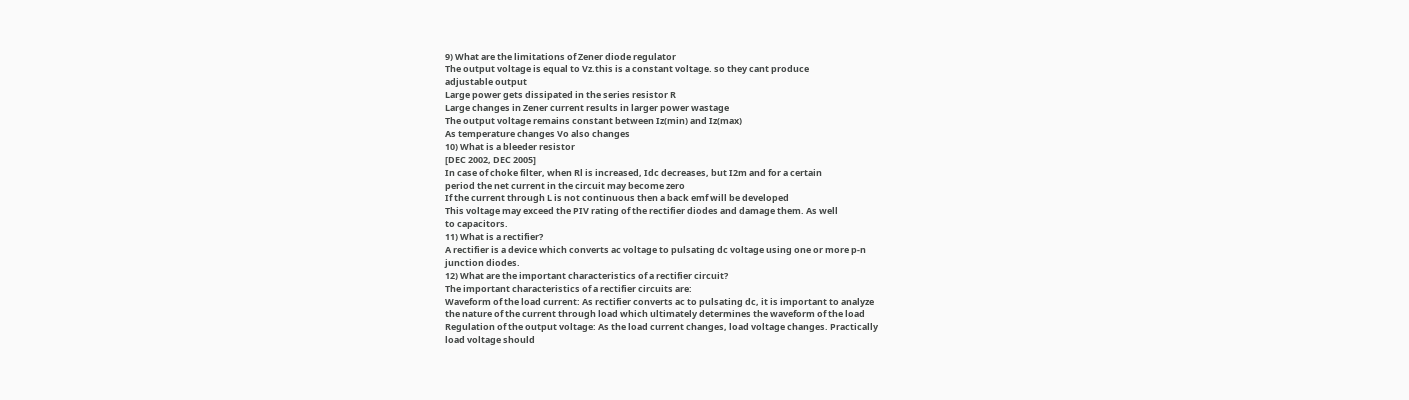9) What are the limitations of Zener diode regulator
The output voltage is equal to Vz.this is a constant voltage. so they cant produce
adjustable output
Large power gets dissipated in the series resistor R
Large changes in Zener current results in larger power wastage
The output voltage remains constant between Iz(min) and Iz(max)
As temperature changes Vo also changes
10) What is a bleeder resistor
[DEC 2002, DEC 2005]
In case of choke filter, when Rl is increased, Idc decreases, but I2m and for a certain
period the net current in the circuit may become zero
If the current through L is not continuous then a back emf will be developed
This voltage may exceed the PIV rating of the rectifier diodes and damage them. As well
to capacitors.
11) What is a rectifier?
A rectifier is a device which converts ac voltage to pulsating dc voltage using one or more p-n
junction diodes.
12) What are the important characteristics of a rectifier circuit?
The important characteristics of a rectifier circuits are:
Waveform of the load current: As rectifier converts ac to pulsating dc, it is important to analyze
the nature of the current through load which ultimately determines the waveform of the load
Regulation of the output voltage: As the load current changes, load voltage changes. Practically
load voltage should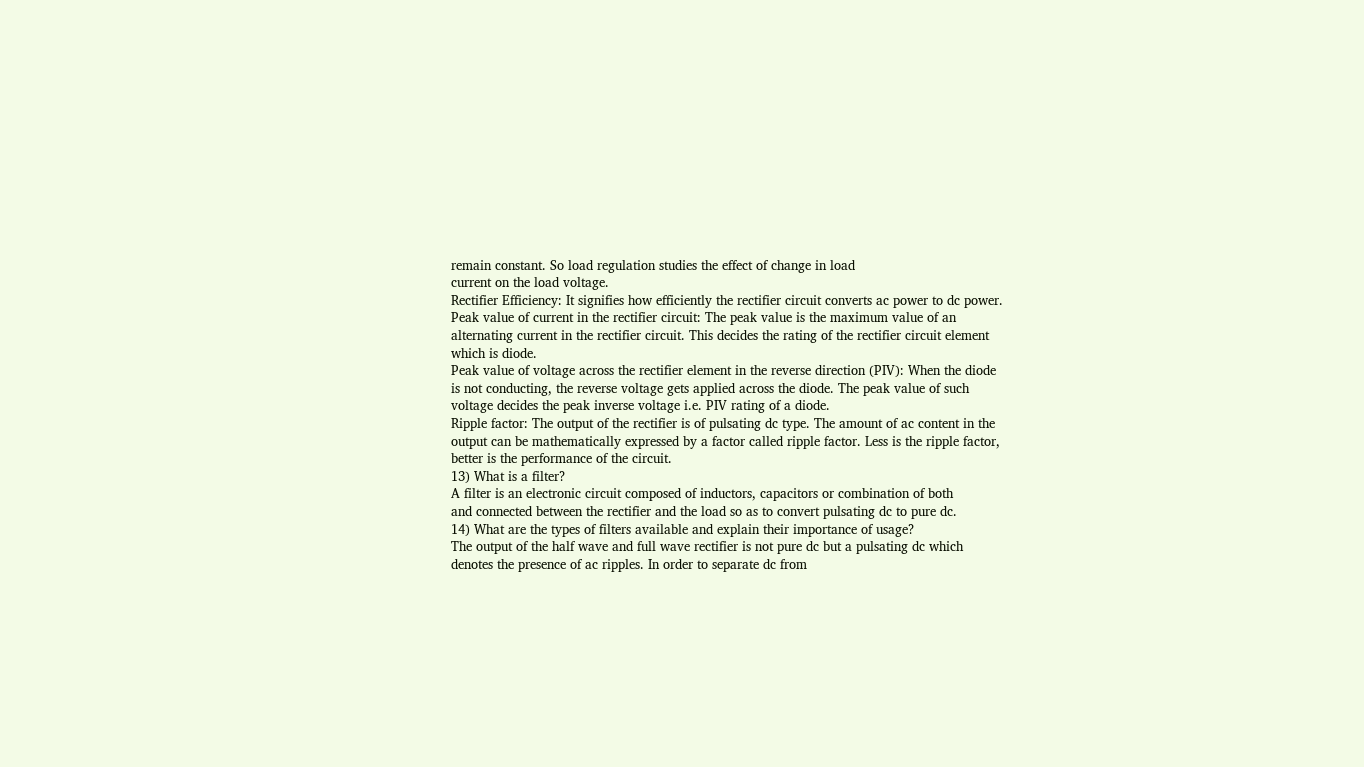remain constant. So load regulation studies the effect of change in load
current on the load voltage.
Rectifier Efficiency: It signifies how efficiently the rectifier circuit converts ac power to dc power.
Peak value of current in the rectifier circuit: The peak value is the maximum value of an
alternating current in the rectifier circuit. This decides the rating of the rectifier circuit element
which is diode.
Peak value of voltage across the rectifier element in the reverse direction (PIV): When the diode
is not conducting, the reverse voltage gets applied across the diode. The peak value of such
voltage decides the peak inverse voltage i.e. PIV rating of a diode.
Ripple factor: The output of the rectifier is of pulsating dc type. The amount of ac content in the
output can be mathematically expressed by a factor called ripple factor. Less is the ripple factor,
better is the performance of the circuit.
13) What is a filter?
A filter is an electronic circuit composed of inductors, capacitors or combination of both
and connected between the rectifier and the load so as to convert pulsating dc to pure dc.
14) What are the types of filters available and explain their importance of usage?
The output of the half wave and full wave rectifier is not pure dc but a pulsating dc which
denotes the presence of ac ripples. In order to separate dc from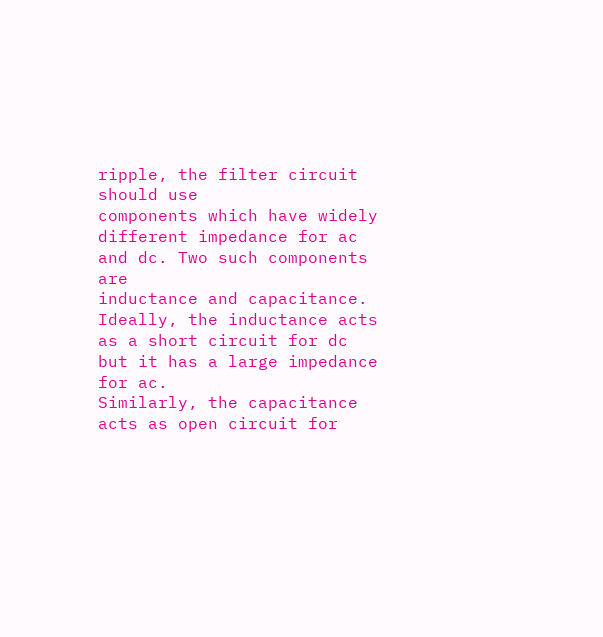ripple, the filter circuit should use
components which have widely different impedance for ac and dc. Two such components are
inductance and capacitance.
Ideally, the inductance acts as a short circuit for dc but it has a large impedance for ac.
Similarly, the capacitance acts as open circuit for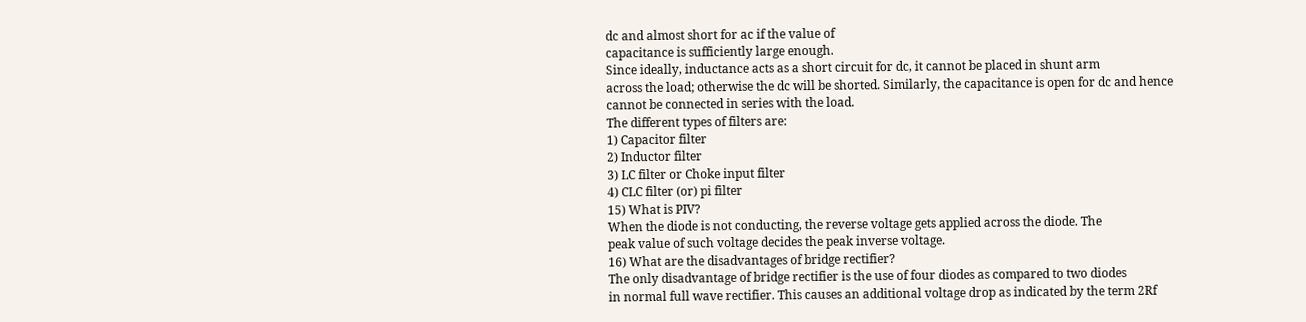dc and almost short for ac if the value of
capacitance is sufficiently large enough.
Since ideally, inductance acts as a short circuit for dc, it cannot be placed in shunt arm
across the load; otherwise the dc will be shorted. Similarly, the capacitance is open for dc and hence
cannot be connected in series with the load.
The different types of filters are:
1) Capacitor filter
2) Inductor filter
3) LC filter or Choke input filter
4) CLC filter (or) pi filter
15) What is PIV?
When the diode is not conducting, the reverse voltage gets applied across the diode. The
peak value of such voltage decides the peak inverse voltage.
16) What are the disadvantages of bridge rectifier?
The only disadvantage of bridge rectifier is the use of four diodes as compared to two diodes
in normal full wave rectifier. This causes an additional voltage drop as indicated by the term 2Rf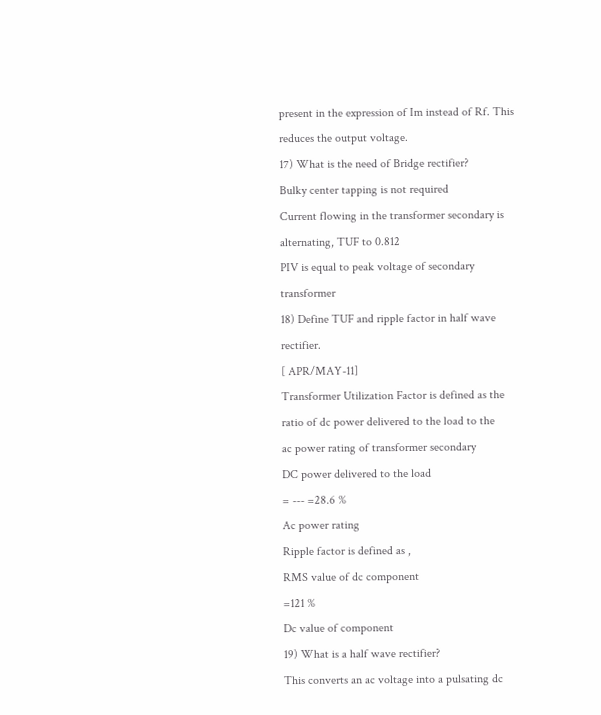present in the expression of Im instead of Rf. This reduces the output voltage.
17) What is the need of Bridge rectifier?
Bulky center tapping is not required
Current flowing in the transformer secondary is alternating, TUF to 0.812
PIV is equal to peak voltage of secondary transformer
18) Define TUF and ripple factor in half wave rectifier.
[ APR/MAY-11]
Transformer Utilization Factor is defined as the ratio of dc power delivered to the load to the
ac power rating of transformer secondary
DC power delivered to the load
= --- =28.6 %
Ac power rating
Ripple factor is defined as ,
RMS value of dc component
=121 %
Dc value of component
19) What is a half wave rectifier?
This converts an ac voltage into a pulsating dc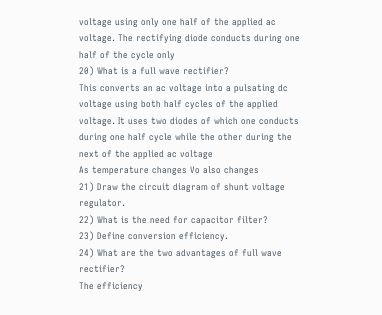voltage using only one half of the applied ac
voltage. The rectifying diode conducts during one half of the cycle only
20) What is a full wave rectifier?
This converts an ac voltage into a pulsating dc voltage using both half cycles of the applied
voltage. It uses two diodes of which one conducts during one half cycle while the other during the
next of the applied ac voltage
As temperature changes Vo also changes
21) Draw the circuit diagram of shunt voltage regulator.
22) What is the need for capacitor filter?
23) Define conversion efficiency.
24) What are the two advantages of full wave rectifier?
The efficiency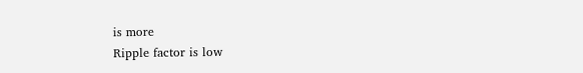is more
Ripple factor is low